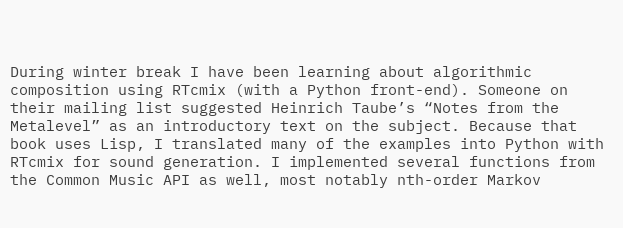During winter break I have been learning about algorithmic composition using RTcmix (with a Python front-end). Someone on their mailing list suggested Heinrich Taube’s “Notes from the Metalevel” as an introductory text on the subject. Because that book uses Lisp, I translated many of the examples into Python with RTcmix for sound generation. I implemented several functions from the Common Music API as well, most notably nth-order Markov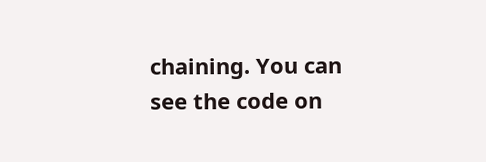chaining. You can see the code on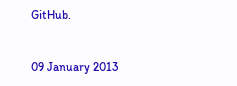GitHub.


09 January 2013